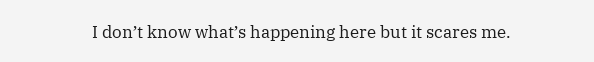I don’t know what’s happening here but it scares me.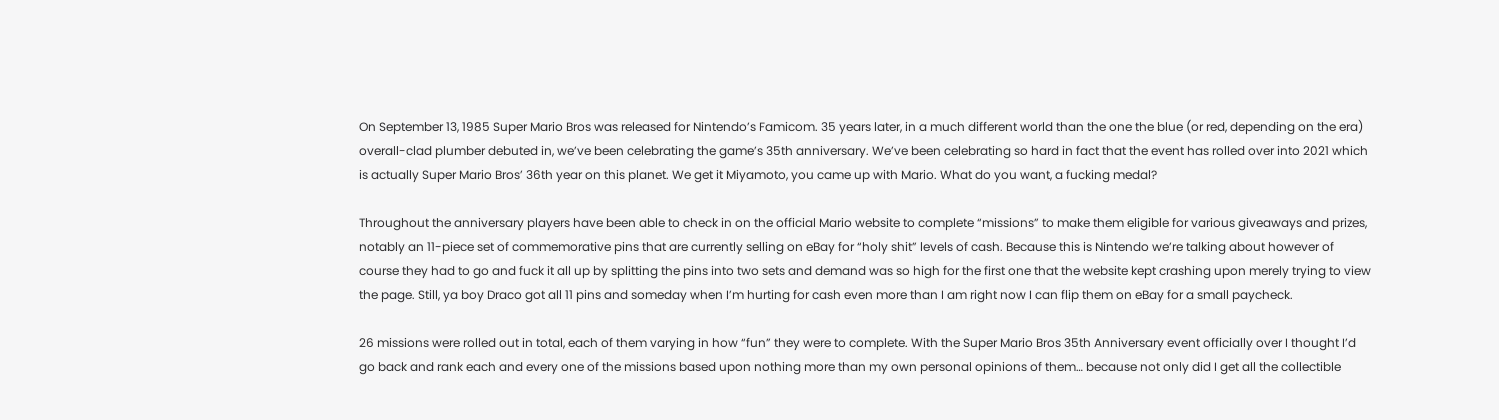On September 13, 1985 Super Mario Bros was released for Nintendo’s Famicom. 35 years later, in a much different world than the one the blue (or red, depending on the era) overall-clad plumber debuted in, we’ve been celebrating the game’s 35th anniversary. We’ve been celebrating so hard in fact that the event has rolled over into 2021 which is actually Super Mario Bros’ 36th year on this planet. We get it Miyamoto, you came up with Mario. What do you want, a fucking medal?

Throughout the anniversary players have been able to check in on the official Mario website to complete “missions” to make them eligible for various giveaways and prizes, notably an 11-piece set of commemorative pins that are currently selling on eBay for “holy shit” levels of cash. Because this is Nintendo we’re talking about however of course they had to go and fuck it all up by splitting the pins into two sets and demand was so high for the first one that the website kept crashing upon merely trying to view the page. Still, ya boy Draco got all 11 pins and someday when I’m hurting for cash even more than I am right now I can flip them on eBay for a small paycheck.

26 missions were rolled out in total, each of them varying in how “fun” they were to complete. With the Super Mario Bros 35th Anniversary event officially over I thought I’d go back and rank each and every one of the missions based upon nothing more than my own personal opinions of them… because not only did I get all the collectible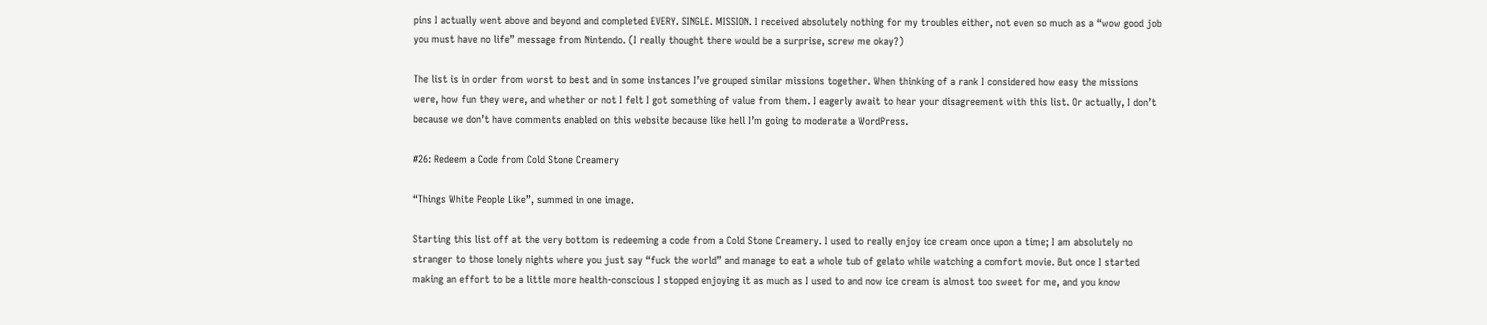pins I actually went above and beyond and completed EVERY. SINGLE. MISSION. I received absolutely nothing for my troubles either, not even so much as a “wow good job you must have no life” message from Nintendo. (I really thought there would be a surprise, screw me okay?)

The list is in order from worst to best and in some instances I’ve grouped similar missions together. When thinking of a rank I considered how easy the missions were, how fun they were, and whether or not I felt I got something of value from them. I eagerly await to hear your disagreement with this list. Or actually, I don’t because we don’t have comments enabled on this website because like hell I’m going to moderate a WordPress.

#26: Redeem a Code from Cold Stone Creamery

“Things White People Like”, summed in one image.

Starting this list off at the very bottom is redeeming a code from a Cold Stone Creamery. I used to really enjoy ice cream once upon a time; I am absolutely no stranger to those lonely nights where you just say “fuck the world” and manage to eat a whole tub of gelato while watching a comfort movie. But once I started making an effort to be a little more health-conscious I stopped enjoying it as much as I used to and now ice cream is almost too sweet for me, and you know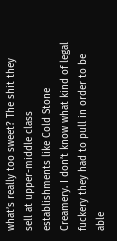what’s really too sweet? The shit they sell at upper-middle class establishments like Cold Stone Creamery. I don’t know what kind of legal fuckery they had to pull in order to be able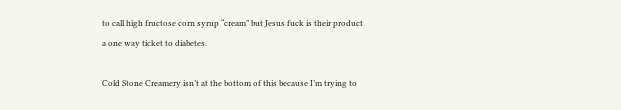to call high fructose corn syrup “cream” but Jesus fuck is their product a one way ticket to diabetes.

Cold Stone Creamery isn’t at the bottom of this because I’m trying to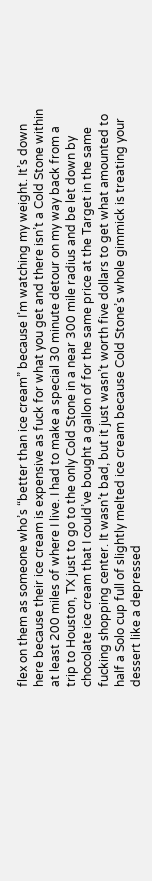flex on them as someone who’s “better than ice cream” because I’m watching my weight. It’s down here because their ice cream is expensive as fuck for what you get and there isn’t a Cold Stone within at least 200 miles of where I live. I had to make a special 30 minute detour on my way back from a trip to Houston, TX just to go to the only Cold Stone in a near 300 mile radius and be let down by chocolate ice cream that I could’ve bought a gallon of for the same price at the Target in the same fucking shopping center. It wasn’t bad, but it just wasn’t worth five dollars to get what amounted to half a Solo cup full of slightly melted ice cream because Cold Stone’s whole gimmick is treating your dessert like a depressed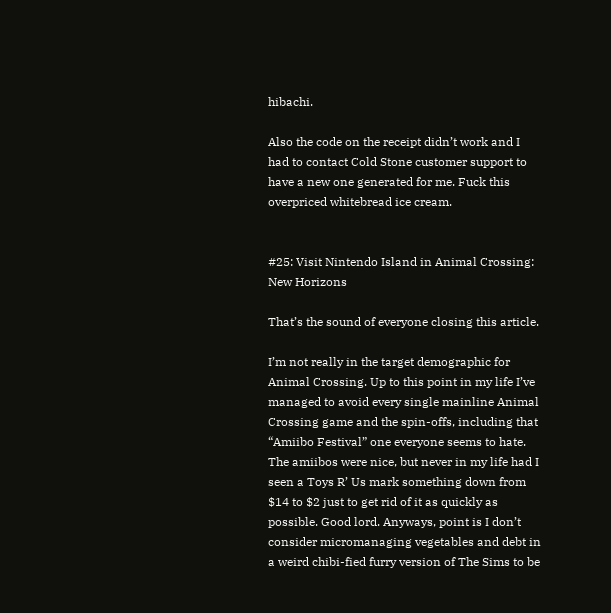hibachi.

Also the code on the receipt didn’t work and I had to contact Cold Stone customer support to have a new one generated for me. Fuck this overpriced whitebread ice cream.


#25: Visit Nintendo Island in Animal Crossing: New Horizons

That’s the sound of everyone closing this article.

I’m not really in the target demographic for Animal Crossing. Up to this point in my life I’ve managed to avoid every single mainline Animal Crossing game and the spin-offs, including that “Amiibo Festival” one everyone seems to hate. The amiibos were nice, but never in my life had I seen a Toys R’ Us mark something down from $14 to $2 just to get rid of it as quickly as possible. Good lord. Anyways, point is I don’t consider micromanaging vegetables and debt in a weird chibi-fied furry version of The Sims to be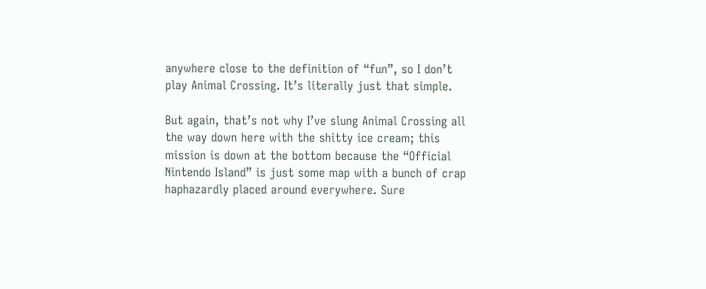anywhere close to the definition of “fun”, so I don’t play Animal Crossing. It’s literally just that simple.

But again, that’s not why I’ve slung Animal Crossing all the way down here with the shitty ice cream; this mission is down at the bottom because the “Official Nintendo Island” is just some map with a bunch of crap haphazardly placed around everywhere. Sure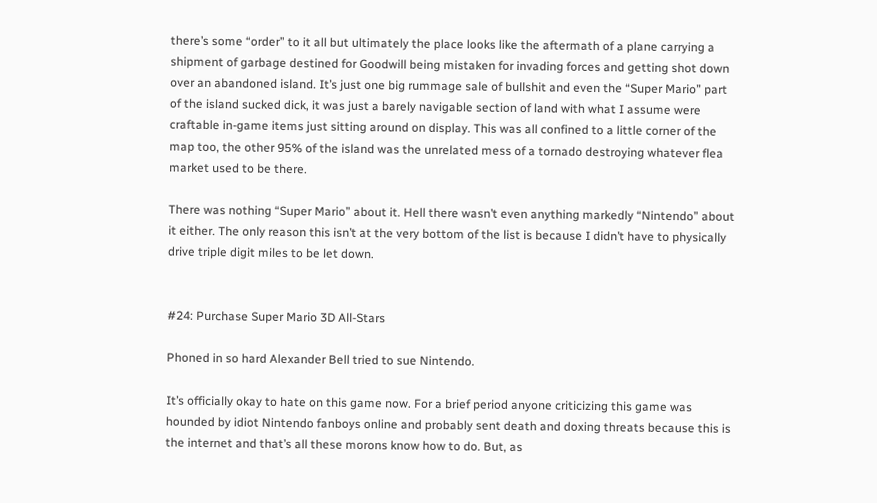there’s some “order” to it all but ultimately the place looks like the aftermath of a plane carrying a shipment of garbage destined for Goodwill being mistaken for invading forces and getting shot down over an abandoned island. It’s just one big rummage sale of bullshit and even the “Super Mario” part of the island sucked dick, it was just a barely navigable section of land with what I assume were craftable in-game items just sitting around on display. This was all confined to a little corner of the map too, the other 95% of the island was the unrelated mess of a tornado destroying whatever flea market used to be there.

There was nothing “Super Mario” about it. Hell there wasn’t even anything markedly “Nintendo” about it either. The only reason this isn’t at the very bottom of the list is because I didn’t have to physically drive triple digit miles to be let down.


#24: Purchase Super Mario 3D All-Stars

Phoned in so hard Alexander Bell tried to sue Nintendo.

It’s officially okay to hate on this game now. For a brief period anyone criticizing this game was hounded by idiot Nintendo fanboys online and probably sent death and doxing threats because this is the internet and that’s all these morons know how to do. But, as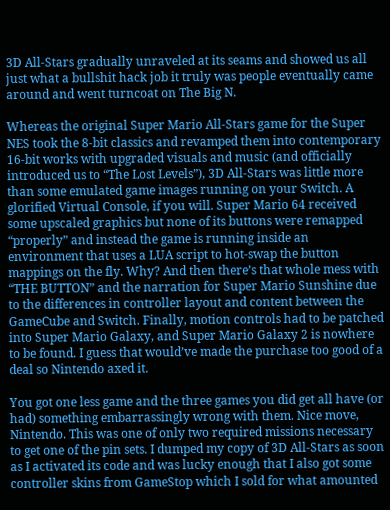3D All-Stars gradually unraveled at its seams and showed us all just what a bullshit hack job it truly was people eventually came around and went turncoat on The Big N.

Whereas the original Super Mario All-Stars game for the Super NES took the 8-bit classics and revamped them into contemporary 16-bit works with upgraded visuals and music (and officially introduced us to “The Lost Levels”), 3D All-Stars was little more than some emulated game images running on your Switch. A glorified Virtual Console, if you will. Super Mario 64 received some upscaled graphics but none of its buttons were remapped “properly” and instead the game is running inside an environment that uses a LUA script to hot-swap the button mappings on the fly. Why? And then there’s that whole mess with “THE BUTTON” and the narration for Super Mario Sunshine due to the differences in controller layout and content between the GameCube and Switch. Finally, motion controls had to be patched into Super Mario Galaxy, and Super Mario Galaxy 2 is nowhere to be found. I guess that would’ve made the purchase too good of a deal so Nintendo axed it.

You got one less game and the three games you did get all have (or had) something embarrassingly wrong with them. Nice move, Nintendo. This was one of only two required missions necessary to get one of the pin sets. I dumped my copy of 3D All-Stars as soon as I activated its code and was lucky enough that I also got some controller skins from GameStop which I sold for what amounted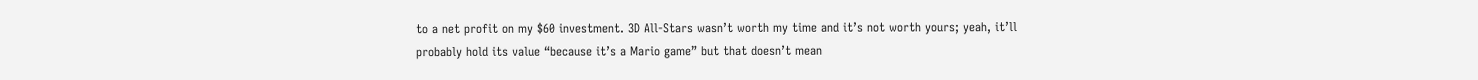to a net profit on my $60 investment. 3D All-Stars wasn’t worth my time and it’s not worth yours; yeah, it’ll probably hold its value “because it’s a Mario game” but that doesn’t mean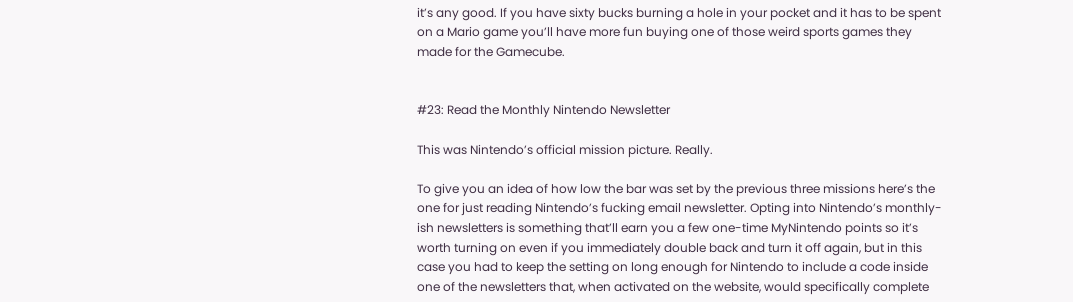it’s any good. If you have sixty bucks burning a hole in your pocket and it has to be spent on a Mario game you’ll have more fun buying one of those weird sports games they made for the Gamecube.


#23: Read the Monthly Nintendo Newsletter

This was Nintendo’s official mission picture. Really.

To give you an idea of how low the bar was set by the previous three missions here’s the one for just reading Nintendo’s fucking email newsletter. Opting into Nintendo’s monthly-ish newsletters is something that’ll earn you a few one-time MyNintendo points so it’s worth turning on even if you immediately double back and turn it off again, but in this case you had to keep the setting on long enough for Nintendo to include a code inside one of the newsletters that, when activated on the website, would specifically complete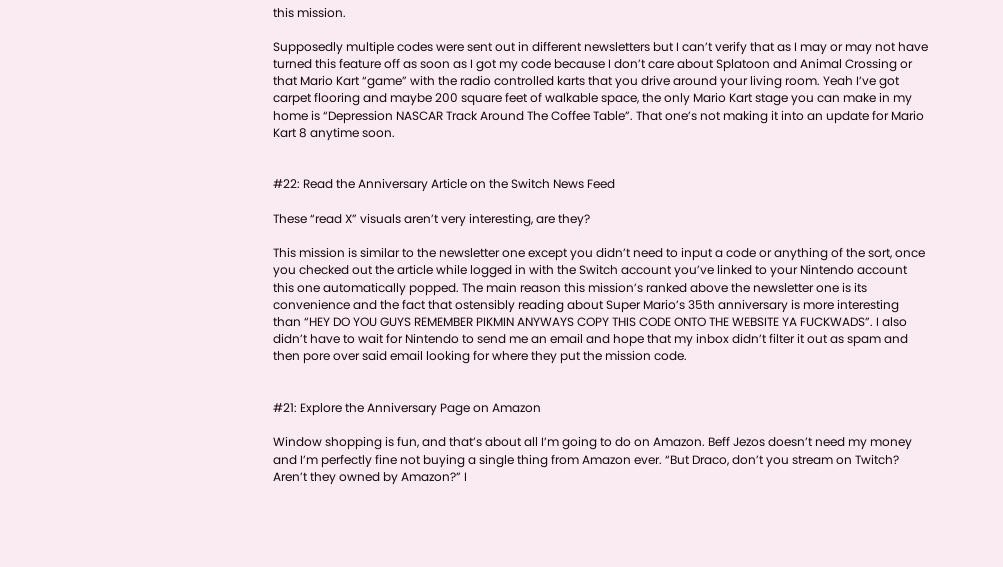this mission.

Supposedly multiple codes were sent out in different newsletters but I can’t verify that as I may or may not have turned this feature off as soon as I got my code because I don’t care about Splatoon and Animal Crossing or that Mario Kart “game” with the radio controlled karts that you drive around your living room. Yeah I’ve got carpet flooring and maybe 200 square feet of walkable space, the only Mario Kart stage you can make in my home is “Depression NASCAR Track Around The Coffee Table”. That one’s not making it into an update for Mario Kart 8 anytime soon.


#22: Read the Anniversary Article on the Switch News Feed

These “read X” visuals aren’t very interesting, are they?

This mission is similar to the newsletter one except you didn’t need to input a code or anything of the sort, once you checked out the article while logged in with the Switch account you’ve linked to your Nintendo account this one automatically popped. The main reason this mission’s ranked above the newsletter one is its convenience and the fact that ostensibly reading about Super Mario’s 35th anniversary is more interesting than “HEY DO YOU GUYS REMEMBER PIKMIN ANYWAYS COPY THIS CODE ONTO THE WEBSITE YA FUCKWADS”. I also didn’t have to wait for Nintendo to send me an email and hope that my inbox didn’t filter it out as spam and then pore over said email looking for where they put the mission code.


#21: Explore the Anniversary Page on Amazon

Window shopping is fun, and that’s about all I’m going to do on Amazon. Beff Jezos doesn’t need my money and I’m perfectly fine not buying a single thing from Amazon ever. “But Draco, don’t you stream on Twitch? Aren’t they owned by Amazon?” I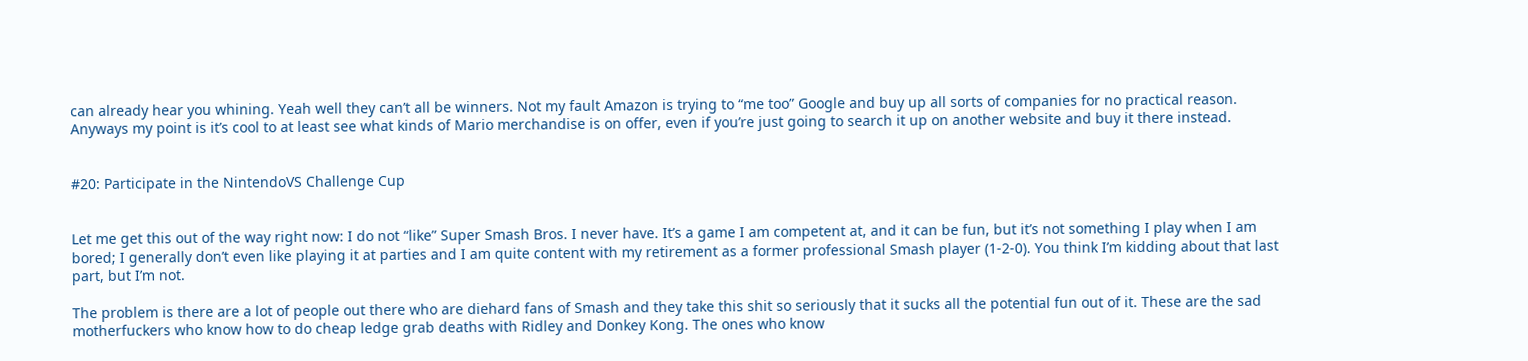can already hear you whining. Yeah well they can’t all be winners. Not my fault Amazon is trying to “me too” Google and buy up all sorts of companies for no practical reason. Anyways my point is it’s cool to at least see what kinds of Mario merchandise is on offer, even if you’re just going to search it up on another website and buy it there instead.


#20: Participate in the NintendoVS Challenge Cup


Let me get this out of the way right now: I do not “like” Super Smash Bros. I never have. It’s a game I am competent at, and it can be fun, but it’s not something I play when I am bored; I generally don’t even like playing it at parties and I am quite content with my retirement as a former professional Smash player (1-2-0). You think I’m kidding about that last part, but I’m not.

The problem is there are a lot of people out there who are diehard fans of Smash and they take this shit so seriously that it sucks all the potential fun out of it. These are the sad motherfuckers who know how to do cheap ledge grab deaths with Ridley and Donkey Kong. The ones who know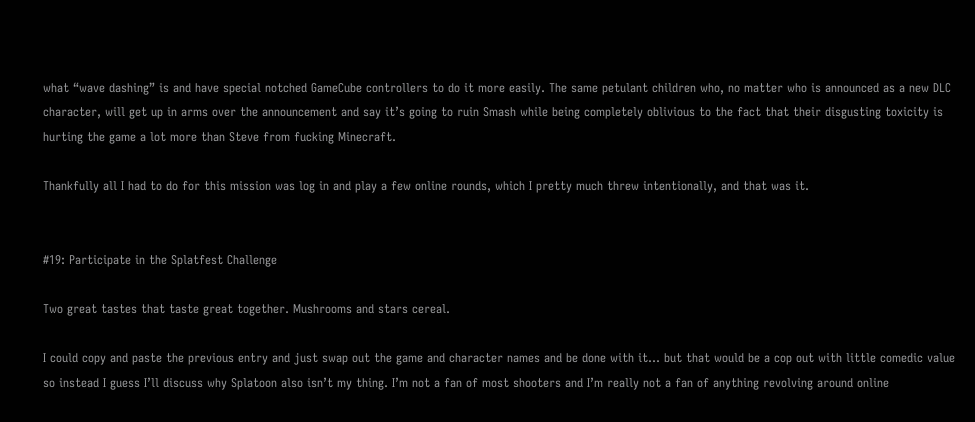what “wave dashing” is and have special notched GameCube controllers to do it more easily. The same petulant children who, no matter who is announced as a new DLC character, will get up in arms over the announcement and say it’s going to ruin Smash while being completely oblivious to the fact that their disgusting toxicity is hurting the game a lot more than Steve from fucking Minecraft.

Thankfully all I had to do for this mission was log in and play a few online rounds, which I pretty much threw intentionally, and that was it.


#19: Participate in the Splatfest Challenge

Two great tastes that taste great together. Mushrooms and stars cereal.

I could copy and paste the previous entry and just swap out the game and character names and be done with it… but that would be a cop out with little comedic value so instead I guess I’ll discuss why Splatoon also isn’t my thing. I’m not a fan of most shooters and I’m really not a fan of anything revolving around online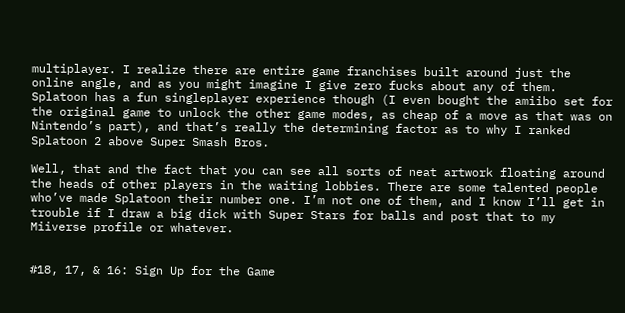multiplayer. I realize there are entire game franchises built around just the online angle, and as you might imagine I give zero fucks about any of them. Splatoon has a fun singleplayer experience though (I even bought the amiibo set for the original game to unlock the other game modes, as cheap of a move as that was on Nintendo’s part), and that’s really the determining factor as to why I ranked Splatoon 2 above Super Smash Bros.

Well, that and the fact that you can see all sorts of neat artwork floating around the heads of other players in the waiting lobbies. There are some talented people who’ve made Splatoon their number one. I’m not one of them, and I know I’ll get in trouble if I draw a big dick with Super Stars for balls and post that to my Miiverse profile or whatever.


#18, 17, & 16: Sign Up for the Game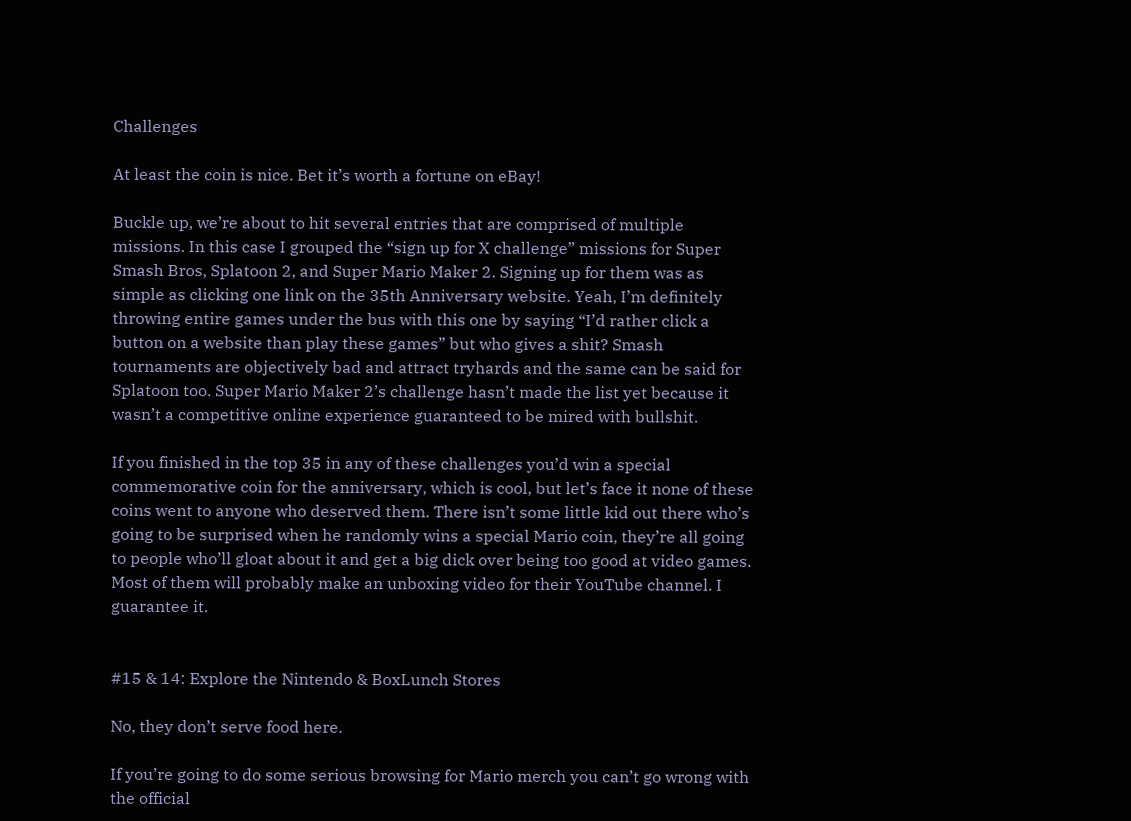Challenges

At least the coin is nice. Bet it’s worth a fortune on eBay!

Buckle up, we’re about to hit several entries that are comprised of multiple missions. In this case I grouped the “sign up for X challenge” missions for Super Smash Bros, Splatoon 2, and Super Mario Maker 2. Signing up for them was as simple as clicking one link on the 35th Anniversary website. Yeah, I’m definitely throwing entire games under the bus with this one by saying “I’d rather click a button on a website than play these games” but who gives a shit? Smash tournaments are objectively bad and attract tryhards and the same can be said for Splatoon too. Super Mario Maker 2’s challenge hasn’t made the list yet because it wasn’t a competitive online experience guaranteed to be mired with bullshit.

If you finished in the top 35 in any of these challenges you’d win a special commemorative coin for the anniversary, which is cool, but let’s face it none of these coins went to anyone who deserved them. There isn’t some little kid out there who’s going to be surprised when he randomly wins a special Mario coin, they’re all going to people who’ll gloat about it and get a big dick over being too good at video games. Most of them will probably make an unboxing video for their YouTube channel. I guarantee it.


#15 & 14: Explore the Nintendo & BoxLunch Stores

No, they don’t serve food here.

If you’re going to do some serious browsing for Mario merch you can’t go wrong with the official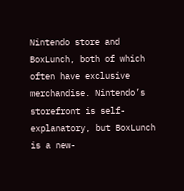Nintendo store and BoxLunch, both of which often have exclusive merchandise. Nintendo’s storefront is self-explanatory, but BoxLunch is a new-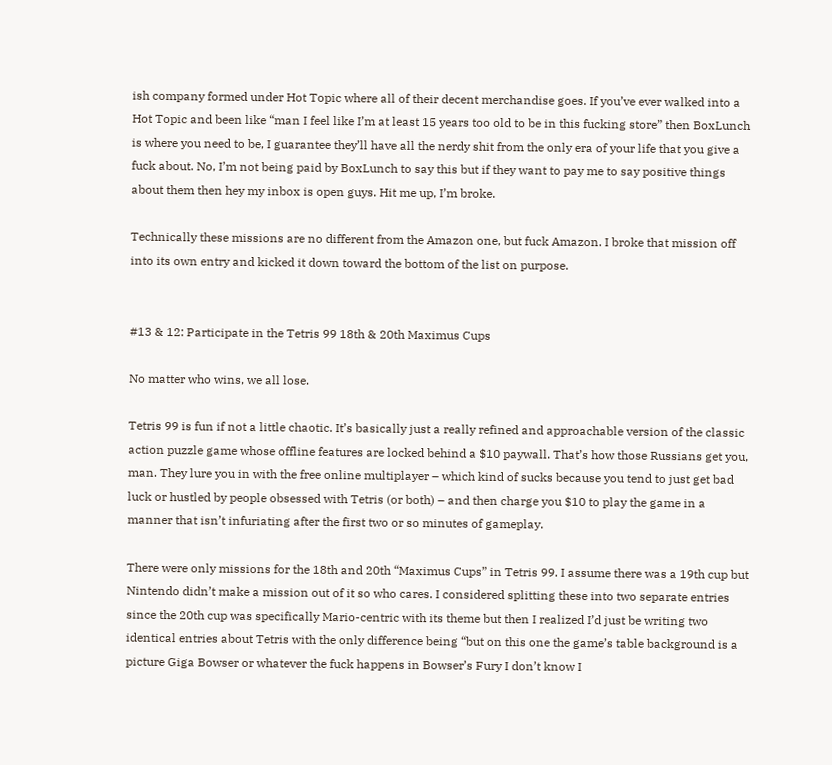ish company formed under Hot Topic where all of their decent merchandise goes. If you’ve ever walked into a Hot Topic and been like “man I feel like I’m at least 15 years too old to be in this fucking store” then BoxLunch is where you need to be, I guarantee they’ll have all the nerdy shit from the only era of your life that you give a fuck about. No, I’m not being paid by BoxLunch to say this but if they want to pay me to say positive things about them then hey my inbox is open guys. Hit me up, I’m broke.

Technically these missions are no different from the Amazon one, but fuck Amazon. I broke that mission off into its own entry and kicked it down toward the bottom of the list on purpose.


#13 & 12: Participate in the Tetris 99 18th & 20th Maximus Cups

No matter who wins, we all lose.

Tetris 99 is fun if not a little chaotic. It’s basically just a really refined and approachable version of the classic action puzzle game whose offline features are locked behind a $10 paywall. That’s how those Russians get you, man. They lure you in with the free online multiplayer – which kind of sucks because you tend to just get bad luck or hustled by people obsessed with Tetris (or both) – and then charge you $10 to play the game in a manner that isn’t infuriating after the first two or so minutes of gameplay.

There were only missions for the 18th and 20th “Maximus Cups” in Tetris 99. I assume there was a 19th cup but Nintendo didn’t make a mission out of it so who cares. I considered splitting these into two separate entries since the 20th cup was specifically Mario-centric with its theme but then I realized I’d just be writing two identical entries about Tetris with the only difference being “but on this one the game’s table background is a picture Giga Bowser or whatever the fuck happens in Bowser’s Fury I don’t know I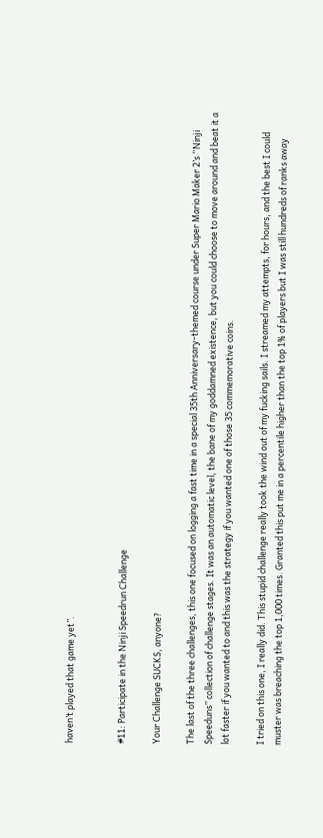haven’t played that game yet”.


#11: Participate in the Ninji Speedrun Challenge

Your Challenge SUCKS, anyone?

The last of the three challenges, this one focused on logging a fast time in a special 35th Anniversary-themed course under Super Mario Maker 2’s “Ninji Speeduns” collection of challenge stages. It was an automatic level, the bane of my goddamned existence, but you could choose to move around and beat it a lot faster if you wanted to and this was the strategy if you wanted one of those 35 commemorative coins.

I tried on this one, I really did. This stupid challenge really took the wind out of my fucking sails. I streamed my attempts, for hours, and the best I could muster was breaching the top 1,000 times. Granted this put me in a percentile higher than the top 1% of players but I was still hundreds of ranks away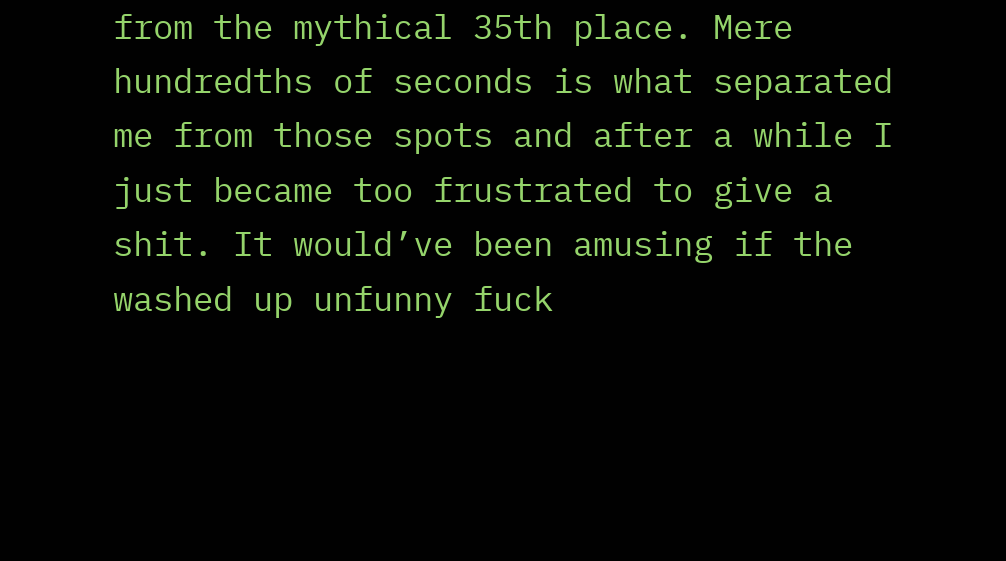from the mythical 35th place. Mere hundredths of seconds is what separated me from those spots and after a while I just became too frustrated to give a shit. It would’ve been amusing if the washed up unfunny fuck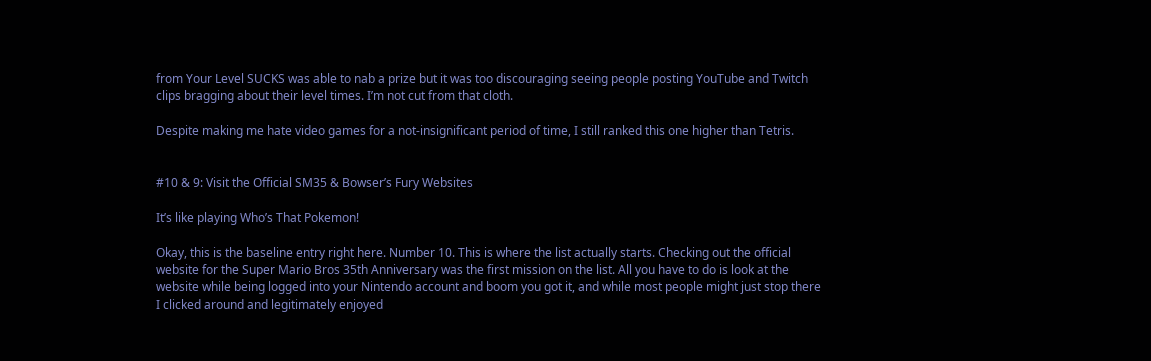from Your Level SUCKS was able to nab a prize but it was too discouraging seeing people posting YouTube and Twitch clips bragging about their level times. I’m not cut from that cloth.

Despite making me hate video games for a not-insignificant period of time, I still ranked this one higher than Tetris.


#10 & 9: Visit the Official SM35 & Bowser’s Fury Websites

It’s like playing Who’s That Pokemon!

Okay, this is the baseline entry right here. Number 10. This is where the list actually starts. Checking out the official website for the Super Mario Bros 35th Anniversary was the first mission on the list. All you have to do is look at the website while being logged into your Nintendo account and boom you got it, and while most people might just stop there I clicked around and legitimately enjoyed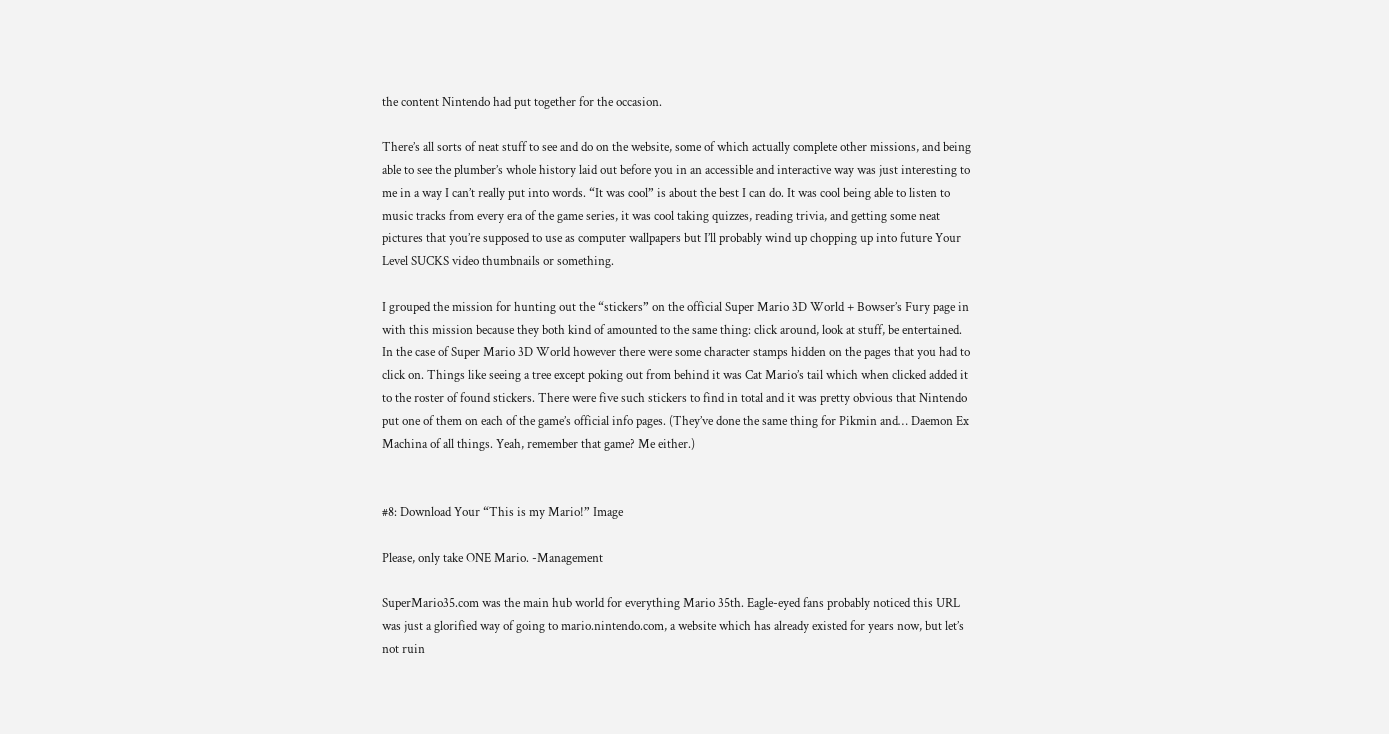the content Nintendo had put together for the occasion.

There’s all sorts of neat stuff to see and do on the website, some of which actually complete other missions, and being able to see the plumber’s whole history laid out before you in an accessible and interactive way was just interesting to me in a way I can’t really put into words. “It was cool” is about the best I can do. It was cool being able to listen to music tracks from every era of the game series, it was cool taking quizzes, reading trivia, and getting some neat pictures that you’re supposed to use as computer wallpapers but I’ll probably wind up chopping up into future Your Level SUCKS video thumbnails or something.

I grouped the mission for hunting out the “stickers” on the official Super Mario 3D World + Bowser’s Fury page in with this mission because they both kind of amounted to the same thing: click around, look at stuff, be entertained. In the case of Super Mario 3D World however there were some character stamps hidden on the pages that you had to click on. Things like seeing a tree except poking out from behind it was Cat Mario’s tail which when clicked added it to the roster of found stickers. There were five such stickers to find in total and it was pretty obvious that Nintendo put one of them on each of the game’s official info pages. (They’ve done the same thing for Pikmin and… Daemon Ex Machina of all things. Yeah, remember that game? Me either.)


#8: Download Your “This is my Mario!” Image

Please, only take ONE Mario. -Management

SuperMario35.com was the main hub world for everything Mario 35th. Eagle-eyed fans probably noticed this URL was just a glorified way of going to mario.nintendo.com, a website which has already existed for years now, but let’s not ruin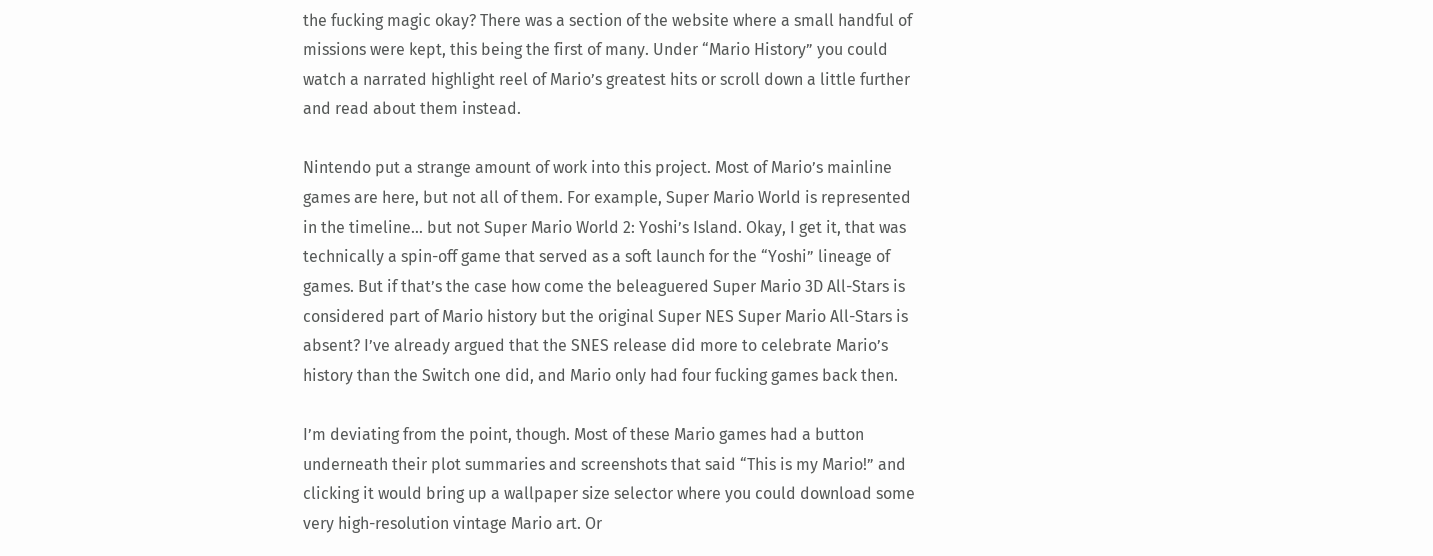the fucking magic okay? There was a section of the website where a small handful of missions were kept, this being the first of many. Under “Mario History” you could watch a narrated highlight reel of Mario’s greatest hits or scroll down a little further and read about them instead.

Nintendo put a strange amount of work into this project. Most of Mario’s mainline games are here, but not all of them. For example, Super Mario World is represented in the timeline… but not Super Mario World 2: Yoshi’s Island. Okay, I get it, that was technically a spin-off game that served as a soft launch for the “Yoshi” lineage of games. But if that’s the case how come the beleaguered Super Mario 3D All-Stars is considered part of Mario history but the original Super NES Super Mario All-Stars is absent? I’ve already argued that the SNES release did more to celebrate Mario’s history than the Switch one did, and Mario only had four fucking games back then.

I’m deviating from the point, though. Most of these Mario games had a button underneath their plot summaries and screenshots that said “This is my Mario!” and clicking it would bring up a wallpaper size selector where you could download some very high-resolution vintage Mario art. Or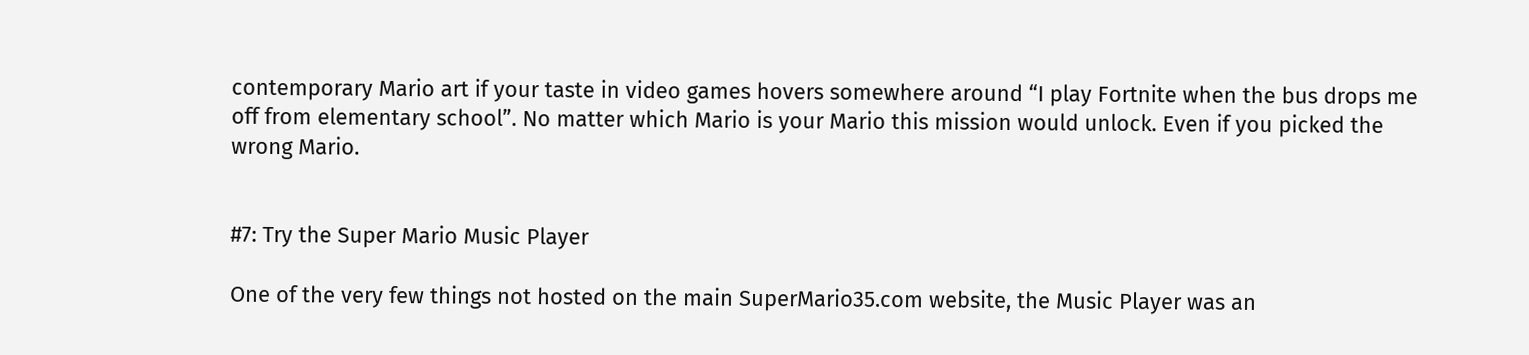contemporary Mario art if your taste in video games hovers somewhere around “I play Fortnite when the bus drops me off from elementary school”. No matter which Mario is your Mario this mission would unlock. Even if you picked the wrong Mario.


#7: Try the Super Mario Music Player

One of the very few things not hosted on the main SuperMario35.com website, the Music Player was an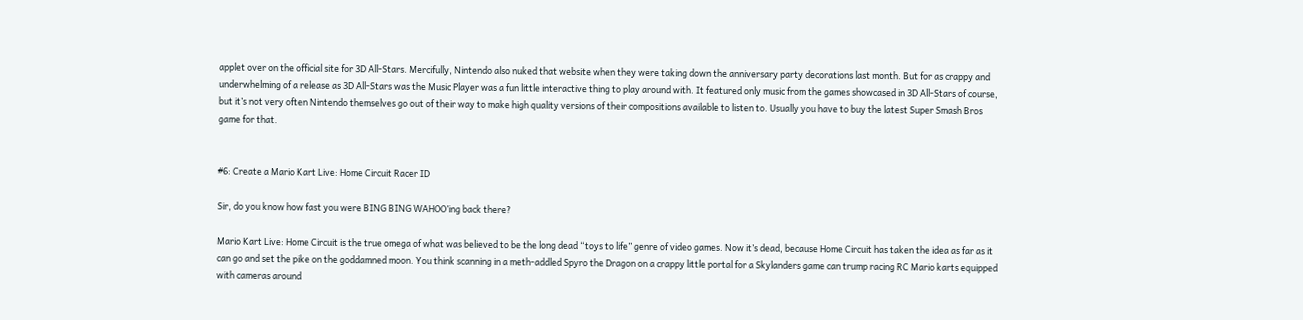applet over on the official site for 3D All-Stars. Mercifully, Nintendo also nuked that website when they were taking down the anniversary party decorations last month. But for as crappy and underwhelming of a release as 3D All-Stars was the Music Player was a fun little interactive thing to play around with. It featured only music from the games showcased in 3D All-Stars of course, but it’s not very often Nintendo themselves go out of their way to make high quality versions of their compositions available to listen to. Usually you have to buy the latest Super Smash Bros game for that.


#6: Create a Mario Kart Live: Home Circuit Racer ID

Sir, do you know how fast you were BING BING WAHOO’ing back there?

Mario Kart Live: Home Circuit is the true omega of what was believed to be the long dead “toys to life” genre of video games. Now it’s dead, because Home Circuit has taken the idea as far as it can go and set the pike on the goddamned moon. You think scanning in a meth-addled Spyro the Dragon on a crappy little portal for a Skylanders game can trump racing RC Mario karts equipped with cameras around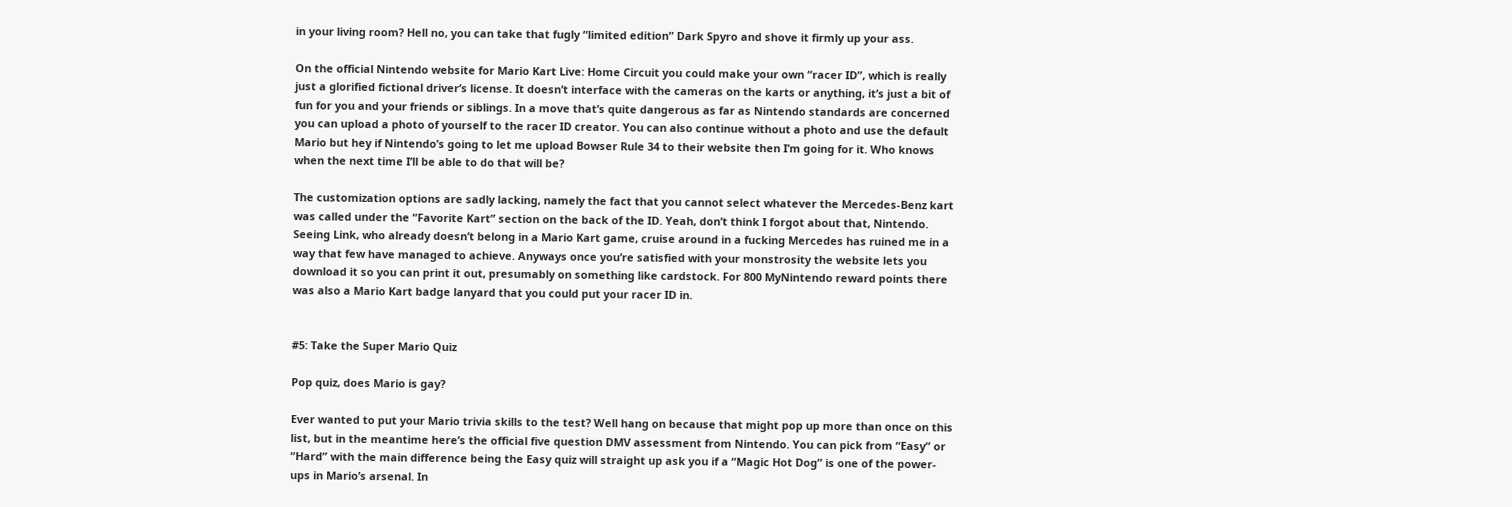in your living room? Hell no, you can take that fugly “limited edition” Dark Spyro and shove it firmly up your ass.

On the official Nintendo website for Mario Kart Live: Home Circuit you could make your own “racer ID”, which is really just a glorified fictional driver’s license. It doesn’t interface with the cameras on the karts or anything, it’s just a bit of fun for you and your friends or siblings. In a move that’s quite dangerous as far as Nintendo standards are concerned you can upload a photo of yourself to the racer ID creator. You can also continue without a photo and use the default Mario but hey if Nintendo’s going to let me upload Bowser Rule 34 to their website then I’m going for it. Who knows when the next time I’ll be able to do that will be?

The customization options are sadly lacking, namely the fact that you cannot select whatever the Mercedes-Benz kart was called under the “Favorite Kart” section on the back of the ID. Yeah, don’t think I forgot about that, Nintendo. Seeing Link, who already doesn’t belong in a Mario Kart game, cruise around in a fucking Mercedes has ruined me in a way that few have managed to achieve. Anyways once you’re satisfied with your monstrosity the website lets you download it so you can print it out, presumably on something like cardstock. For 800 MyNintendo reward points there was also a Mario Kart badge lanyard that you could put your racer ID in.


#5: Take the Super Mario Quiz

Pop quiz, does Mario is gay?

Ever wanted to put your Mario trivia skills to the test? Well hang on because that might pop up more than once on this list, but in the meantime here’s the official five question DMV assessment from Nintendo. You can pick from “Easy” or “Hard” with the main difference being the Easy quiz will straight up ask you if a “Magic Hot Dog” is one of the power-ups in Mario’s arsenal. In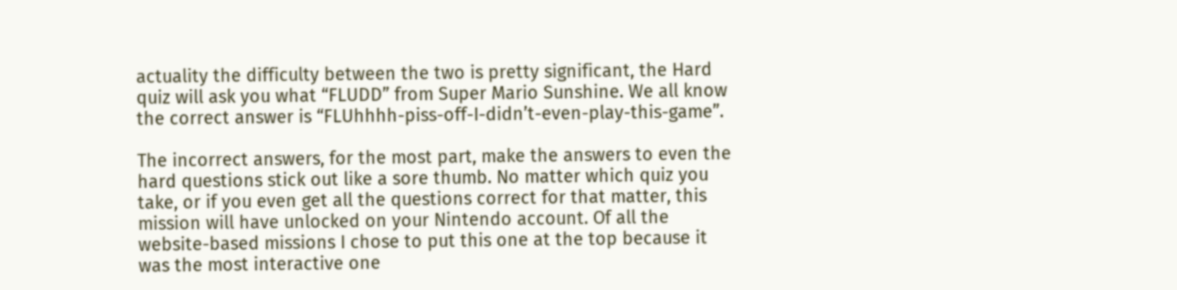actuality the difficulty between the two is pretty significant, the Hard quiz will ask you what “FLUDD” from Super Mario Sunshine. We all know the correct answer is “FLUhhhh-piss-off-I-didn’t-even-play-this-game”.

The incorrect answers, for the most part, make the answers to even the hard questions stick out like a sore thumb. No matter which quiz you take, or if you even get all the questions correct for that matter, this mission will have unlocked on your Nintendo account. Of all the website-based missions I chose to put this one at the top because it was the most interactive one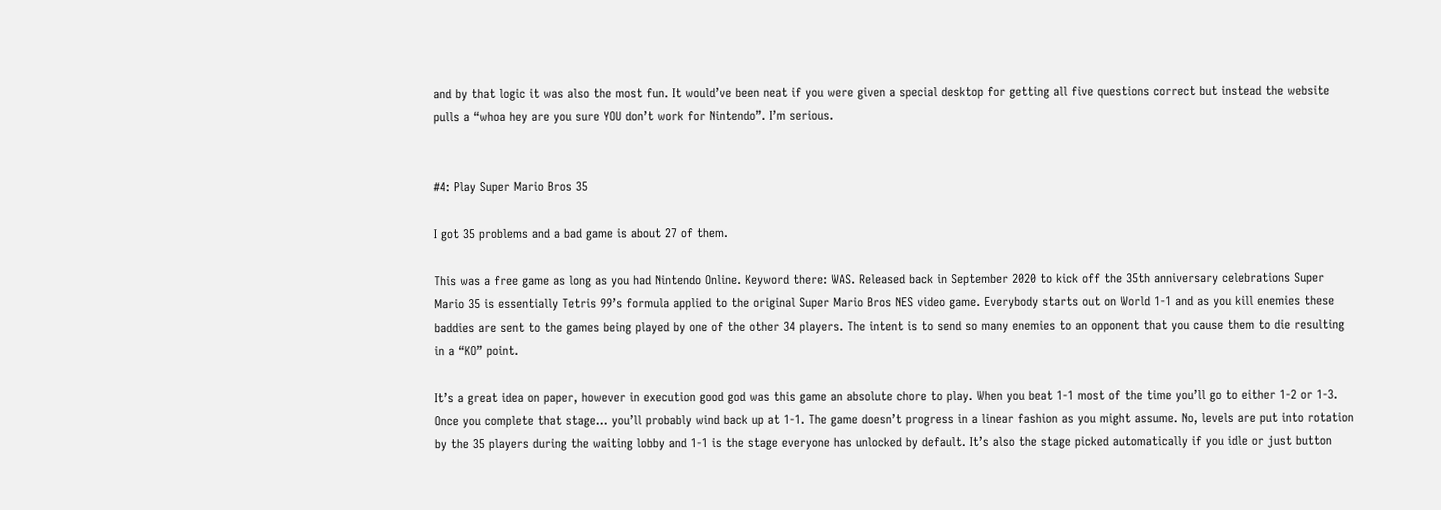and by that logic it was also the most fun. It would’ve been neat if you were given a special desktop for getting all five questions correct but instead the website pulls a “whoa hey are you sure YOU don’t work for Nintendo”. I’m serious.


#4: Play Super Mario Bros 35

I got 35 problems and a bad game is about 27 of them.

This was a free game as long as you had Nintendo Online. Keyword there: WAS. Released back in September 2020 to kick off the 35th anniversary celebrations Super Mario 35 is essentially Tetris 99’s formula applied to the original Super Mario Bros NES video game. Everybody starts out on World 1-1 and as you kill enemies these baddies are sent to the games being played by one of the other 34 players. The intent is to send so many enemies to an opponent that you cause them to die resulting in a “KO” point.

It’s a great idea on paper, however in execution good god was this game an absolute chore to play. When you beat 1-1 most of the time you’ll go to either 1-2 or 1-3. Once you complete that stage… you’ll probably wind back up at 1-1. The game doesn’t progress in a linear fashion as you might assume. No, levels are put into rotation by the 35 players during the waiting lobby and 1-1 is the stage everyone has unlocked by default. It’s also the stage picked automatically if you idle or just button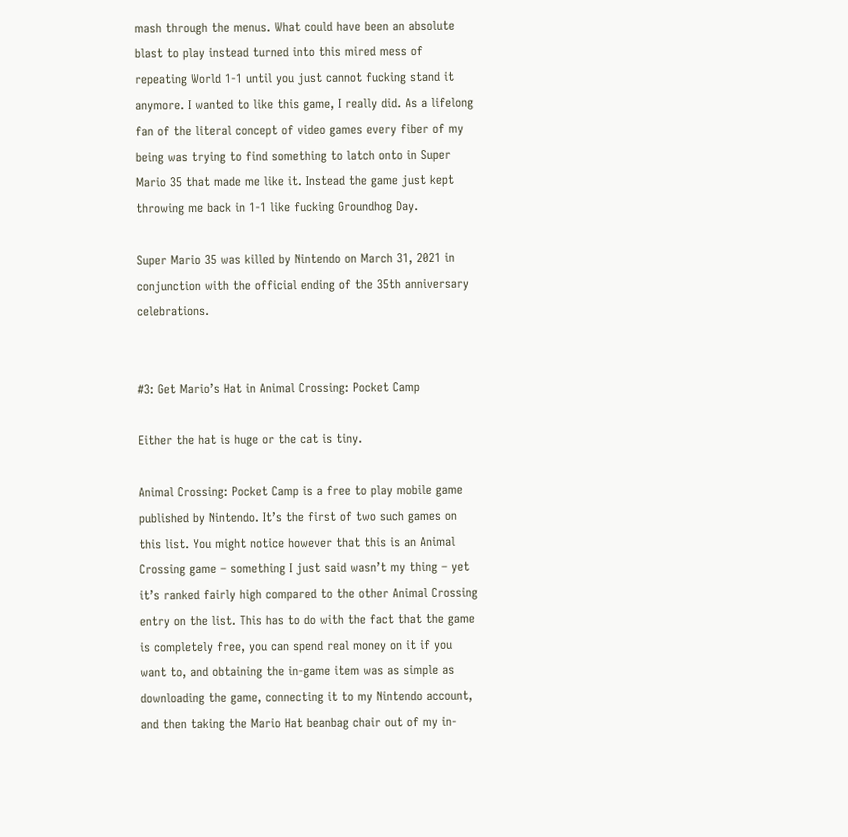mash through the menus. What could have been an absolute blast to play instead turned into this mired mess of repeating World 1-1 until you just cannot fucking stand it anymore. I wanted to like this game, I really did. As a lifelong fan of the literal concept of video games every fiber of my being was trying to find something to latch onto in Super Mario 35 that made me like it. Instead the game just kept throwing me back in 1-1 like fucking Groundhog Day.

Super Mario 35 was killed by Nintendo on March 31, 2021 in conjunction with the official ending of the 35th anniversary celebrations.


#3: Get Mario’s Hat in Animal Crossing: Pocket Camp

Either the hat is huge or the cat is tiny.

Animal Crossing: Pocket Camp is a free to play mobile game published by Nintendo. It’s the first of two such games on this list. You might notice however that this is an Animal Crossing game – something I just said wasn’t my thing – yet it’s ranked fairly high compared to the other Animal Crossing entry on the list. This has to do with the fact that the game is completely free, you can spend real money on it if you want to, and obtaining the in-game item was as simple as downloading the game, connecting it to my Nintendo account, and then taking the Mario Hat beanbag chair out of my in-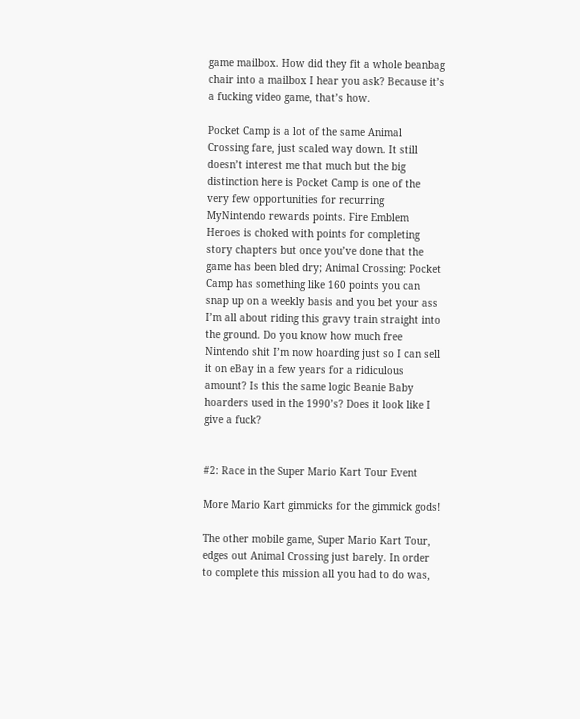game mailbox. How did they fit a whole beanbag chair into a mailbox I hear you ask? Because it’s a fucking video game, that’s how.

Pocket Camp is a lot of the same Animal Crossing fare, just scaled way down. It still doesn’t interest me that much but the big distinction here is Pocket Camp is one of the very few opportunities for recurring MyNintendo rewards points. Fire Emblem Heroes is choked with points for completing story chapters but once you’ve done that the game has been bled dry; Animal Crossing: Pocket Camp has something like 160 points you can snap up on a weekly basis and you bet your ass I’m all about riding this gravy train straight into the ground. Do you know how much free Nintendo shit I’m now hoarding just so I can sell it on eBay in a few years for a ridiculous amount? Is this the same logic Beanie Baby hoarders used in the 1990’s? Does it look like I give a fuck?


#2: Race in the Super Mario Kart Tour Event

More Mario Kart gimmicks for the gimmick gods!

The other mobile game, Super Mario Kart Tour, edges out Animal Crossing just barely. In order to complete this mission all you had to do was,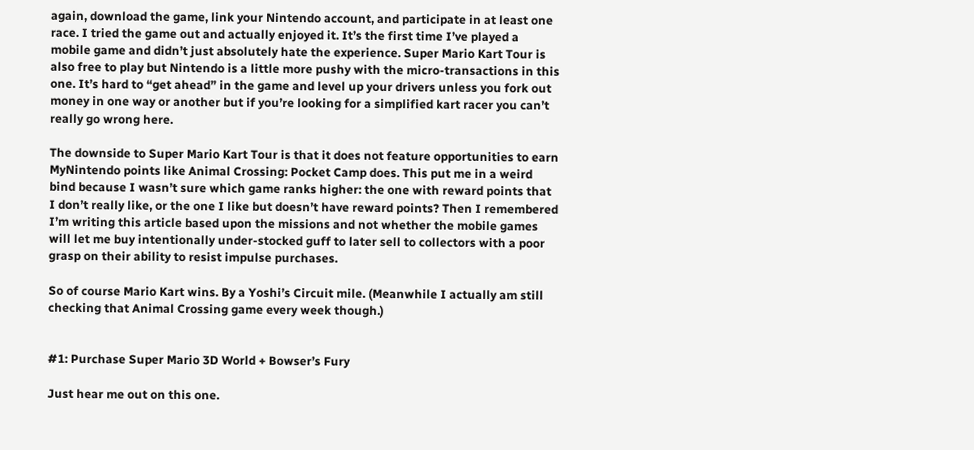again, download the game, link your Nintendo account, and participate in at least one race. I tried the game out and actually enjoyed it. It’s the first time I’ve played a mobile game and didn’t just absolutely hate the experience. Super Mario Kart Tour is also free to play but Nintendo is a little more pushy with the micro-transactions in this one. It’s hard to “get ahead” in the game and level up your drivers unless you fork out money in one way or another but if you’re looking for a simplified kart racer you can’t really go wrong here.

The downside to Super Mario Kart Tour is that it does not feature opportunities to earn MyNintendo points like Animal Crossing: Pocket Camp does. This put me in a weird bind because I wasn’t sure which game ranks higher: the one with reward points that I don’t really like, or the one I like but doesn’t have reward points? Then I remembered I’m writing this article based upon the missions and not whether the mobile games will let me buy intentionally under-stocked guff to later sell to collectors with a poor grasp on their ability to resist impulse purchases.

So of course Mario Kart wins. By a Yoshi’s Circuit mile. (Meanwhile I actually am still checking that Animal Crossing game every week though.)


#1: Purchase Super Mario 3D World + Bowser’s Fury

Just hear me out on this one.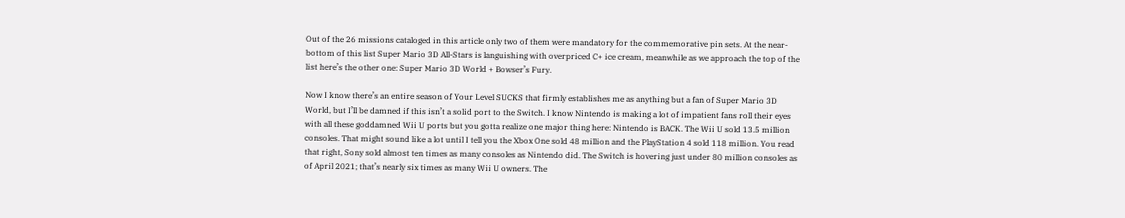Out of the 26 missions cataloged in this article only two of them were mandatory for the commemorative pin sets. At the near-bottom of this list Super Mario 3D All-Stars is languishing with overpriced C+ ice cream, meanwhile as we approach the top of the list here’s the other one: Super Mario 3D World + Bowser’s Fury.

Now I know there’s an entire season of Your Level SUCKS that firmly establishes me as anything but a fan of Super Mario 3D World, but I’ll be damned if this isn’t a solid port to the Switch. I know Nintendo is making a lot of impatient fans roll their eyes with all these goddamned Wii U ports but you gotta realize one major thing here: Nintendo is BACK. The Wii U sold 13.5 million consoles. That might sound like a lot until I tell you the Xbox One sold 48 million and the PlayStation 4 sold 118 million. You read that right, Sony sold almost ten times as many consoles as Nintendo did. The Switch is hovering just under 80 million consoles as of April 2021; that’s nearly six times as many Wii U owners. The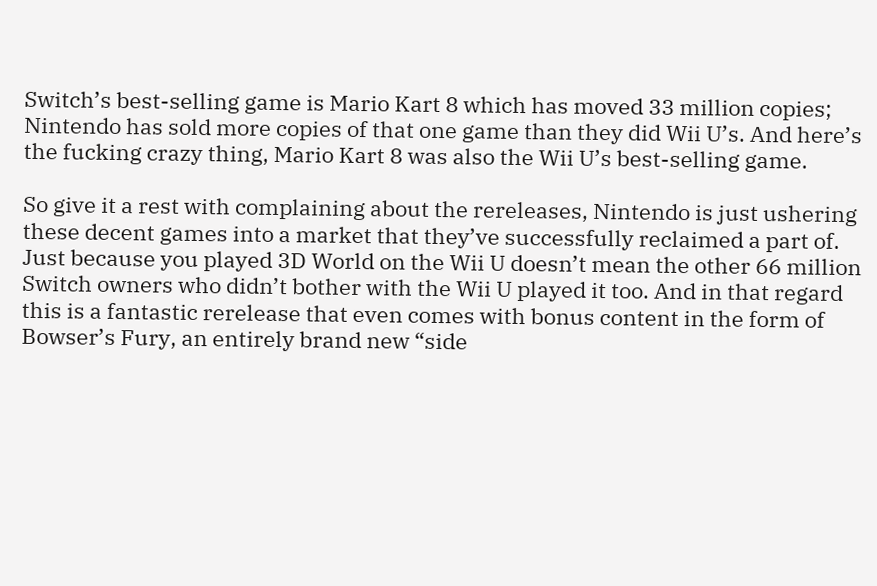Switch’s best-selling game is Mario Kart 8 which has moved 33 million copies; Nintendo has sold more copies of that one game than they did Wii U’s. And here’s the fucking crazy thing, Mario Kart 8 was also the Wii U’s best-selling game.

So give it a rest with complaining about the rereleases, Nintendo is just ushering these decent games into a market that they’ve successfully reclaimed a part of. Just because you played 3D World on the Wii U doesn’t mean the other 66 million Switch owners who didn’t bother with the Wii U played it too. And in that regard this is a fantastic rerelease that even comes with bonus content in the form of Bowser’s Fury, an entirely brand new “side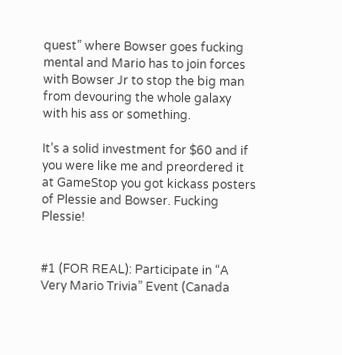quest” where Bowser goes fucking mental and Mario has to join forces with Bowser Jr to stop the big man from devouring the whole galaxy with his ass or something.

It’s a solid investment for $60 and if you were like me and preordered it at GameStop you got kickass posters of Plessie and Bowser. Fucking Plessie!


#1 (FOR REAL): Participate in “A Very Mario Trivia” Event (Canada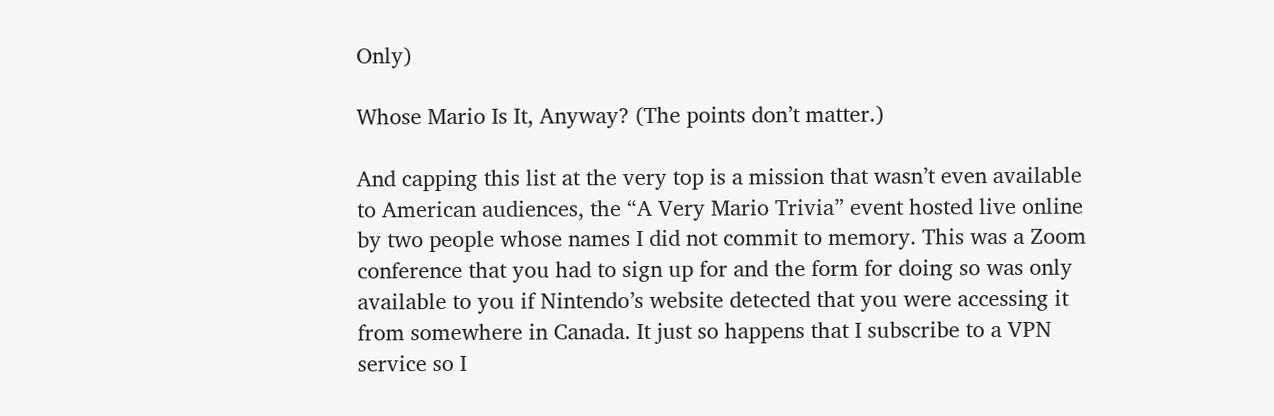Only)

Whose Mario Is It, Anyway? (The points don’t matter.)

And capping this list at the very top is a mission that wasn’t even available to American audiences, the “A Very Mario Trivia” event hosted live online by two people whose names I did not commit to memory. This was a Zoom conference that you had to sign up for and the form for doing so was only available to you if Nintendo’s website detected that you were accessing it from somewhere in Canada. It just so happens that I subscribe to a VPN service so I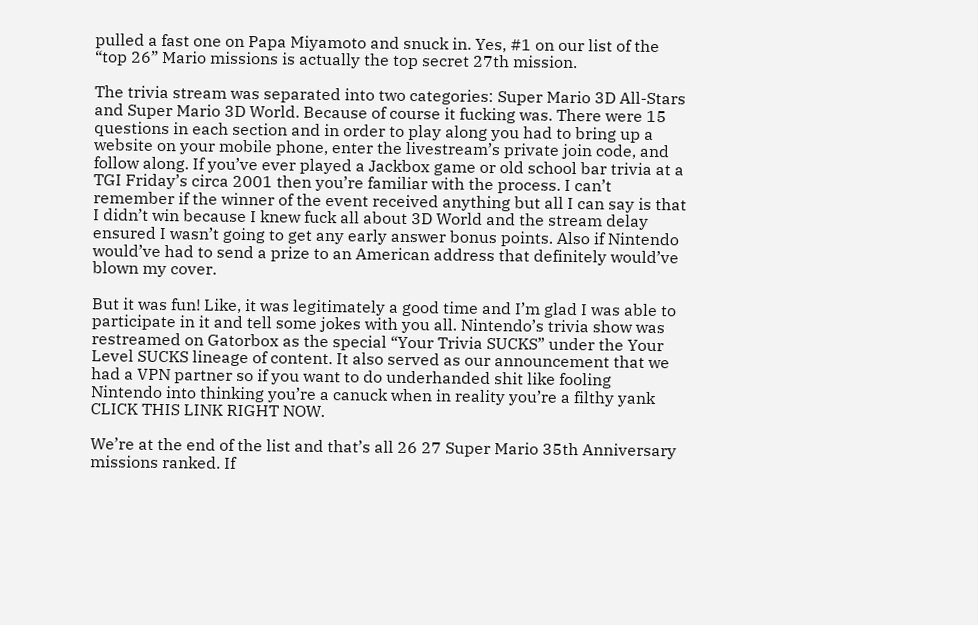pulled a fast one on Papa Miyamoto and snuck in. Yes, #1 on our list of the “top 26” Mario missions is actually the top secret 27th mission.

The trivia stream was separated into two categories: Super Mario 3D All-Stars and Super Mario 3D World. Because of course it fucking was. There were 15 questions in each section and in order to play along you had to bring up a website on your mobile phone, enter the livestream’s private join code, and follow along. If you’ve ever played a Jackbox game or old school bar trivia at a TGI Friday’s circa 2001 then you’re familiar with the process. I can’t remember if the winner of the event received anything but all I can say is that I didn’t win because I knew fuck all about 3D World and the stream delay ensured I wasn’t going to get any early answer bonus points. Also if Nintendo would’ve had to send a prize to an American address that definitely would’ve blown my cover.

But it was fun! Like, it was legitimately a good time and I’m glad I was able to participate in it and tell some jokes with you all. Nintendo’s trivia show was restreamed on Gatorbox as the special “Your Trivia SUCKS” under the Your Level SUCKS lineage of content. It also served as our announcement that we had a VPN partner so if you want to do underhanded shit like fooling Nintendo into thinking you’re a canuck when in reality you’re a filthy yank CLICK THIS LINK RIGHT NOW.

We’re at the end of the list and that’s all 26 27 Super Mario 35th Anniversary missions ranked. If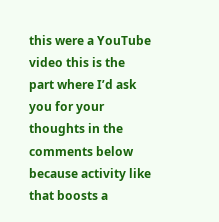this were a YouTube video this is the part where I’d ask you for your thoughts in the comments below because activity like that boosts a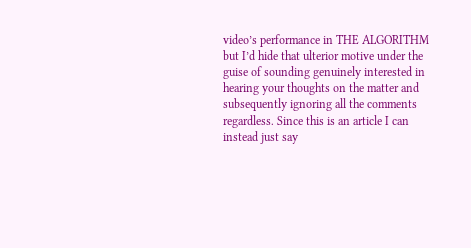video’s performance in THE ALGORITHM but I’d hide that ulterior motive under the guise of sounding genuinely interested in hearing your thoughts on the matter and subsequently ignoring all the comments regardless. Since this is an article I can instead just say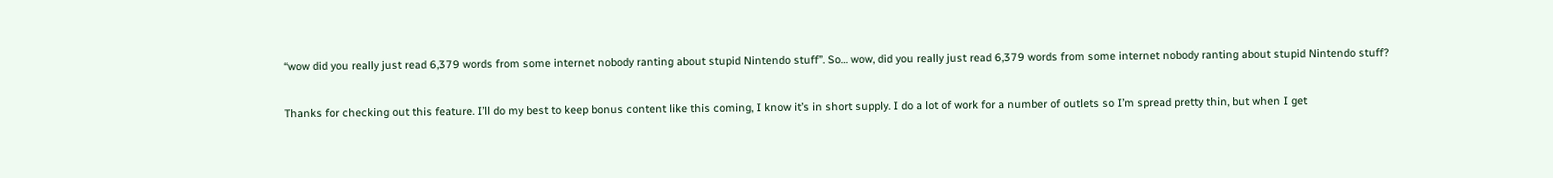“wow did you really just read 6,379 words from some internet nobody ranting about stupid Nintendo stuff”. So… wow, did you really just read 6,379 words from some internet nobody ranting about stupid Nintendo stuff?

Thanks for checking out this feature. I’ll do my best to keep bonus content like this coming, I know it’s in short supply. I do a lot of work for a number of outlets so I’m spread pretty thin, but when I get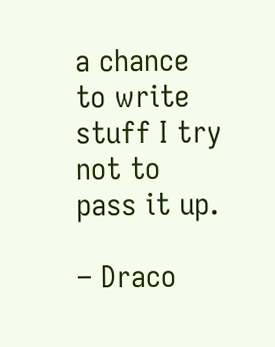a chance to write stuff I try not to pass it up.

– Draco